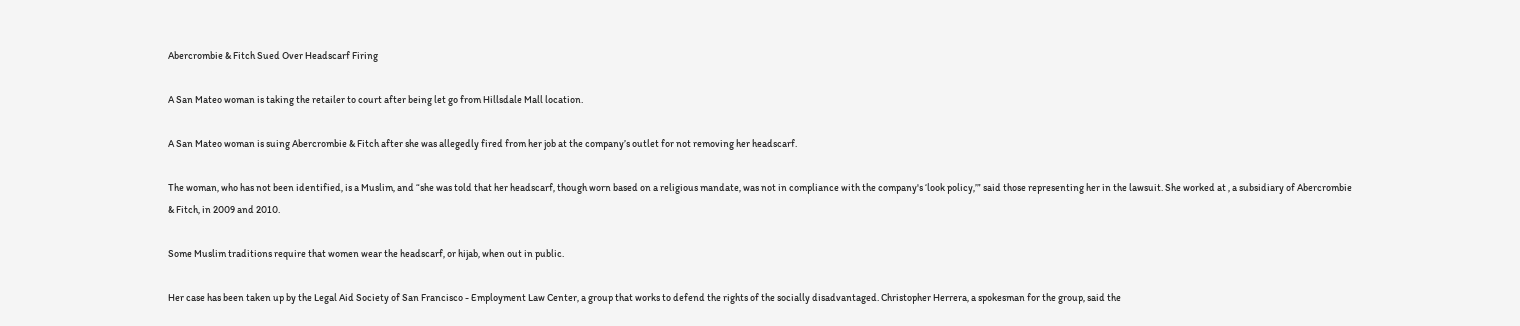Abercrombie & Fitch Sued Over Headscarf Firing

A San Mateo woman is taking the retailer to court after being let go from Hillsdale Mall location.

A San Mateo woman is suing Abercrombie & Fitch after she was allegedly fired from her job at the company’s outlet for not removing her headscarf.

The woman, who has not been identified, is a Muslim, and “she was told that her headscarf, though worn based on a religious mandate, was not in compliance with the company's ‘look policy,’” said those representing her in the lawsuit. She worked at , a subsidiary of Abercrombie & Fitch, in 2009 and 2010.

Some Muslim traditions require that women wear the headscarf, or hijab, when out in public.

Her case has been taken up by the Legal Aid Society of San Francisco - Employment Law Center, a group that works to defend the rights of the socially disadvantaged. Christopher Herrera, a spokesman for the group, said the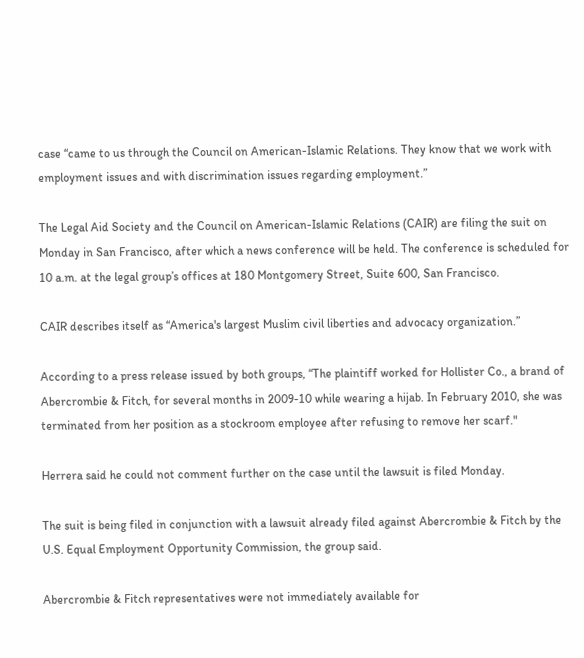case “came to us through the Council on American-Islamic Relations. They know that we work with employment issues and with discrimination issues regarding employment.”

The Legal Aid Society and the Council on American-Islamic Relations (CAIR) are filing the suit on Monday in San Francisco, after which a news conference will be held. The conference is scheduled for 10 a.m. at the legal group’s offices at 180 Montgomery Street, Suite 600, San Francisco.

CAIR describes itself as “America's largest Muslim civil liberties and advocacy organization.”

According to a press release issued by both groups, “The plaintiff worked for Hollister Co., a brand of Abercrombie & Fitch, for several months in 2009-10 while wearing a hijab. In February 2010, she was terminated from her position as a stockroom employee after refusing to remove her scarf."

Herrera said he could not comment further on the case until the lawsuit is filed Monday.

The suit is being filed in conjunction with a lawsuit already filed against Abercrombie & Fitch by the U.S. Equal Employment Opportunity Commission, the group said.

Abercrombie & Fitch representatives were not immediately available for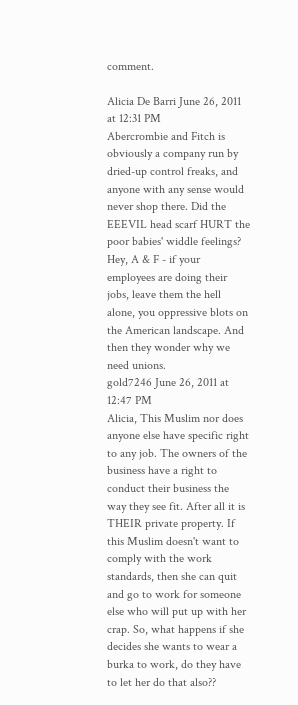comment.

Alicia De Barri June 26, 2011 at 12:31 PM
Abercrombie and Fitch is obviously a company run by dried-up control freaks, and anyone with any sense would never shop there. Did the EEEVIL head scarf HURT the poor babies' widdle feelings? Hey, A & F - if your employees are doing their jobs, leave them the hell alone, you oppressive blots on the American landscape. And then they wonder why we need unions.
gold7246 June 26, 2011 at 12:47 PM
Alicia, This Muslim nor does anyone else have specific right to any job. The owners of the business have a right to conduct their business the way they see fit. After all it is THEIR private property. If this Muslim doesn't want to comply with the work standards, then she can quit and go to work for someone else who will put up with her crap. So, what happens if she decides she wants to wear a burka to work, do they have to let her do that also??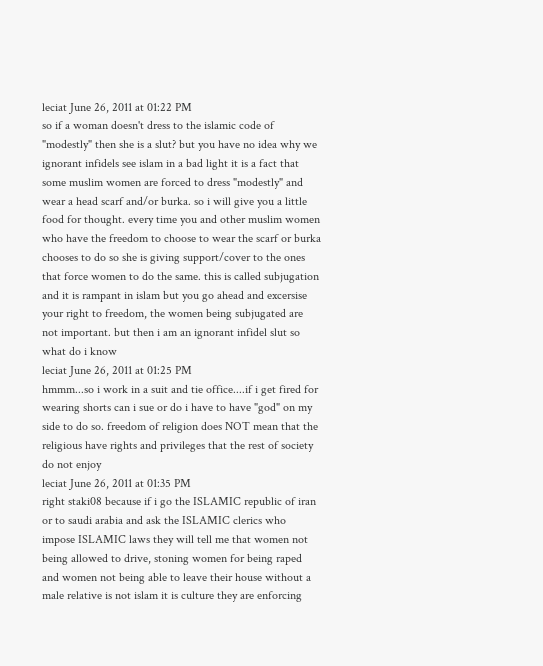leciat June 26, 2011 at 01:22 PM
so if a woman doesn't dress to the islamic code of "modestly" then she is a slut? but you have no idea why we ignorant infidels see islam in a bad light it is a fact that some muslim women are forced to dress "modestly" and wear a head scarf and/or burka. so i will give you a little food for thought. every time you and other muslim women who have the freedom to choose to wear the scarf or burka chooses to do so she is giving support/cover to the ones that force women to do the same. this is called subjugation and it is rampant in islam but you go ahead and excersise your right to freedom, the women being subjugated are not important. but then i am an ignorant infidel slut so what do i know
leciat June 26, 2011 at 01:25 PM
hmmm...so i work in a suit and tie office....if i get fired for wearing shorts can i sue or do i have to have "god" on my side to do so. freedom of religion does NOT mean that the religious have rights and privileges that the rest of society do not enjoy
leciat June 26, 2011 at 01:35 PM
right staki08 because if i go the ISLAMIC republic of iran or to saudi arabia and ask the ISLAMIC clerics who impose ISLAMIC laws they will tell me that women not being allowed to drive, stoning women for being raped and women not being able to leave their house without a male relative is not islam it is culture they are enforcing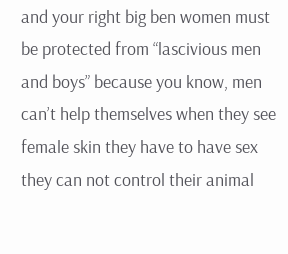and your right big ben women must be protected from “lascivious men and boys” because you know, men can’t help themselves when they see female skin they have to have sex they can not control their animal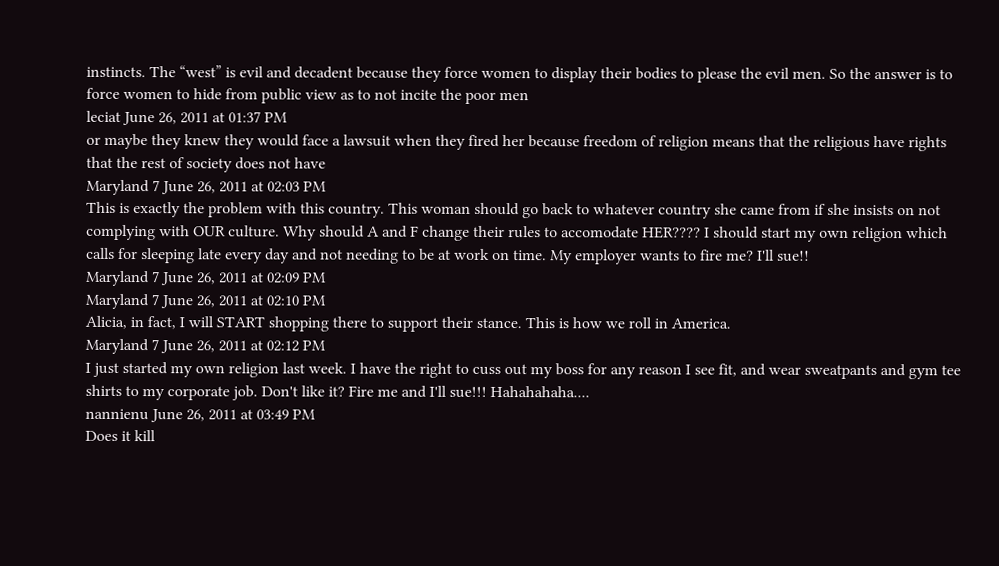instincts. The “west” is evil and decadent because they force women to display their bodies to please the evil men. So the answer is to force women to hide from public view as to not incite the poor men
leciat June 26, 2011 at 01:37 PM
or maybe they knew they would face a lawsuit when they fired her because freedom of religion means that the religious have rights that the rest of society does not have
Maryland 7 June 26, 2011 at 02:03 PM
This is exactly the problem with this country. This woman should go back to whatever country she came from if she insists on not complying with OUR culture. Why should A and F change their rules to accomodate HER???? I should start my own religion which calls for sleeping late every day and not needing to be at work on time. My employer wants to fire me? I'll sue!!
Maryland 7 June 26, 2011 at 02:09 PM
Maryland 7 June 26, 2011 at 02:10 PM
Alicia, in fact, I will START shopping there to support their stance. This is how we roll in America.
Maryland 7 June 26, 2011 at 02:12 PM
I just started my own religion last week. I have the right to cuss out my boss for any reason I see fit, and wear sweatpants and gym tee shirts to my corporate job. Don't like it? Fire me and I'll sue!!! Hahahahaha....
nannienu June 26, 2011 at 03:49 PM
Does it kill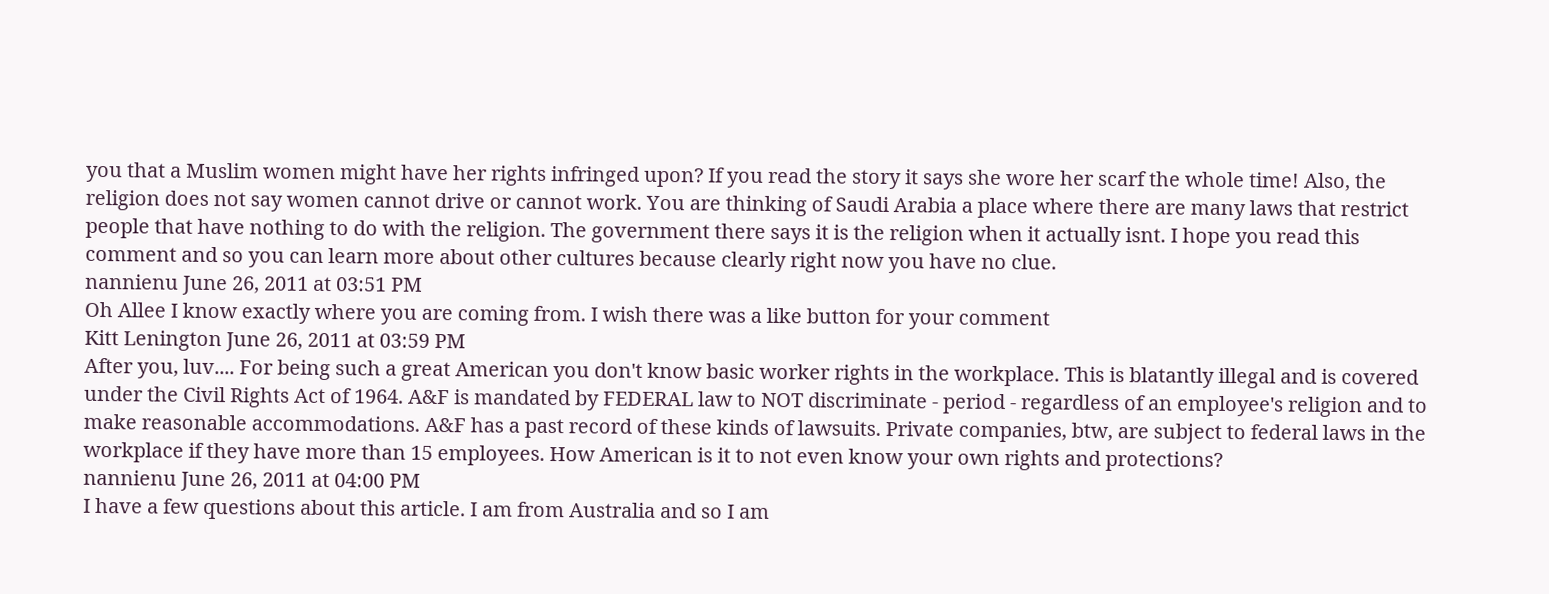you that a Muslim women might have her rights infringed upon? If you read the story it says she wore her scarf the whole time! Also, the religion does not say women cannot drive or cannot work. You are thinking of Saudi Arabia a place where there are many laws that restrict people that have nothing to do with the religion. The government there says it is the religion when it actually isnt. I hope you read this comment and so you can learn more about other cultures because clearly right now you have no clue.
nannienu June 26, 2011 at 03:51 PM
Oh Allee I know exactly where you are coming from. I wish there was a like button for your comment
Kitt Lenington June 26, 2011 at 03:59 PM
After you, luv.... For being such a great American you don't know basic worker rights in the workplace. This is blatantly illegal and is covered under the Civil Rights Act of 1964. A&F is mandated by FEDERAL law to NOT discriminate - period - regardless of an employee's religion and to make reasonable accommodations. A&F has a past record of these kinds of lawsuits. Private companies, btw, are subject to federal laws in the workplace if they have more than 15 employees. How American is it to not even know your own rights and protections?
nannienu June 26, 2011 at 04:00 PM
I have a few questions about this article. I am from Australia and so I am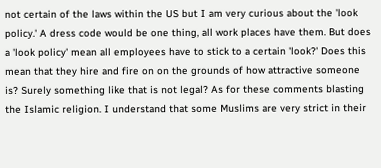not certain of the laws within the US but I am very curious about the 'look policy.' A dress code would be one thing, all work places have them. But does a 'look policy' mean all employees have to stick to a certain 'look?' Does this mean that they hire and fire on on the grounds of how attractive someone is? Surely something like that is not legal? As for these comments blasting the Islamic religion. I understand that some Muslims are very strict in their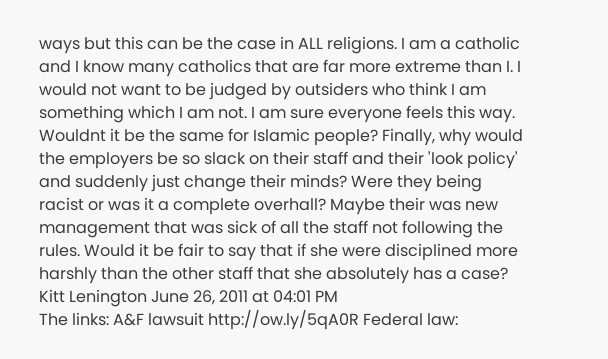ways but this can be the case in ALL religions. I am a catholic and I know many catholics that are far more extreme than I. I would not want to be judged by outsiders who think I am something which I am not. I am sure everyone feels this way. Wouldnt it be the same for Islamic people? Finally, why would the employers be so slack on their staff and their 'look policy' and suddenly just change their minds? Were they being racist or was it a complete overhall? Maybe their was new management that was sick of all the staff not following the rules. Would it be fair to say that if she were disciplined more harshly than the other staff that she absolutely has a case?
Kitt Lenington June 26, 2011 at 04:01 PM
The links: A&F lawsuit http://ow.ly/5qA0R Federal law: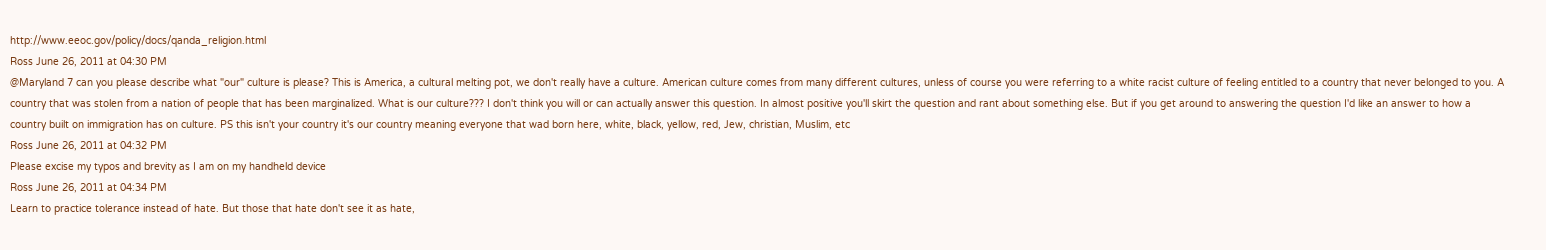http://www.eeoc.gov/policy/docs/qanda_religion.html
Ross June 26, 2011 at 04:30 PM
@Maryland 7 can you please describe what "our" culture is please? This is America, a cultural melting pot, we don't really have a culture. American culture comes from many different cultures, unless of course you were referring to a white racist culture of feeling entitled to a country that never belonged to you. A country that was stolen from a nation of people that has been marginalized. What is our culture??? I don't think you will or can actually answer this question. In almost positive you'll skirt the question and rant about something else. But if you get around to answering the question I'd like an answer to how a country built on immigration has on culture. PS this isn't your country it's our country meaning everyone that wad born here, white, black, yellow, red, Jew, christian, Muslim, etc
Ross June 26, 2011 at 04:32 PM
Please excise my typos and brevity as I am on my handheld device
Ross June 26, 2011 at 04:34 PM
Learn to practice tolerance instead of hate. But those that hate don't see it as hate,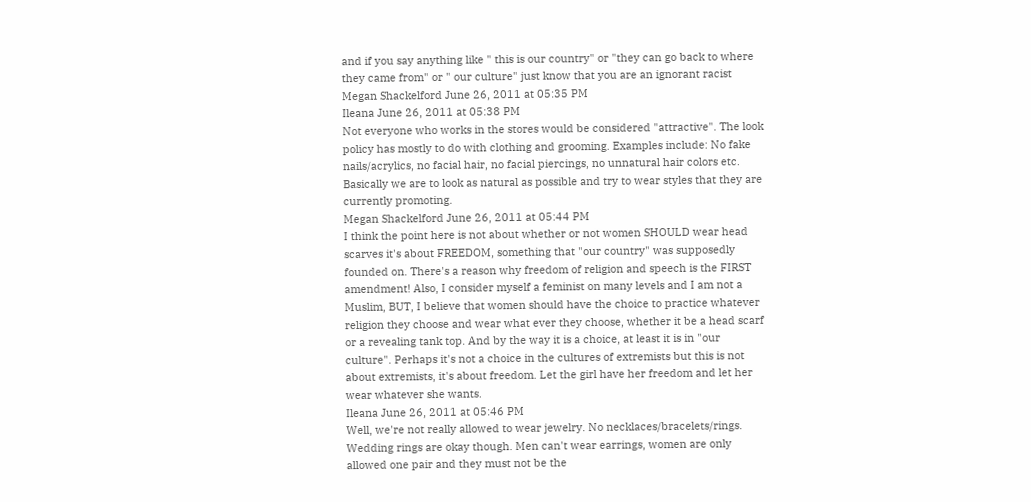and if you say anything like " this is our country" or "they can go back to where they came from" or " our culture" just know that you are an ignorant racist
Megan Shackelford June 26, 2011 at 05:35 PM
Ileana June 26, 2011 at 05:38 PM
Not everyone who works in the stores would be considered "attractive". The look policy has mostly to do with clothing and grooming. Examples include: No fake nails/acrylics, no facial hair, no facial piercings, no unnatural hair colors etc. Basically we are to look as natural as possible and try to wear styles that they are currently promoting.
Megan Shackelford June 26, 2011 at 05:44 PM
I think the point here is not about whether or not women SHOULD wear head scarves it's about FREEDOM, something that "our country" was supposedly founded on. There's a reason why freedom of religion and speech is the FIRST amendment! Also, I consider myself a feminist on many levels and I am not a Muslim, BUT, I believe that women should have the choice to practice whatever religion they choose and wear what ever they choose, whether it be a head scarf or a revealing tank top. And by the way it is a choice, at least it is in "our culture". Perhaps it's not a choice in the cultures of extremists but this is not about extremists, it's about freedom. Let the girl have her freedom and let her wear whatever she wants.
Ileana June 26, 2011 at 05:46 PM
Well, we're not really allowed to wear jewelry. No necklaces/bracelets/rings. Wedding rings are okay though. Men can't wear earrings, women are only allowed one pair and they must not be the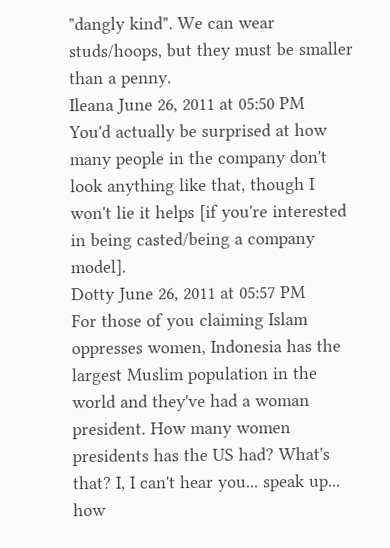"dangly kind". We can wear studs/hoops, but they must be smaller than a penny.
Ileana June 26, 2011 at 05:50 PM
You'd actually be surprised at how many people in the company don't look anything like that, though I won't lie it helps [if you're interested in being casted/being a company model].
Dotty June 26, 2011 at 05:57 PM
For those of you claiming Islam oppresses women, Indonesia has the largest Muslim population in the world and they've had a woman president. How many women presidents has the US had? What's that? I, I can't hear you... speak up... how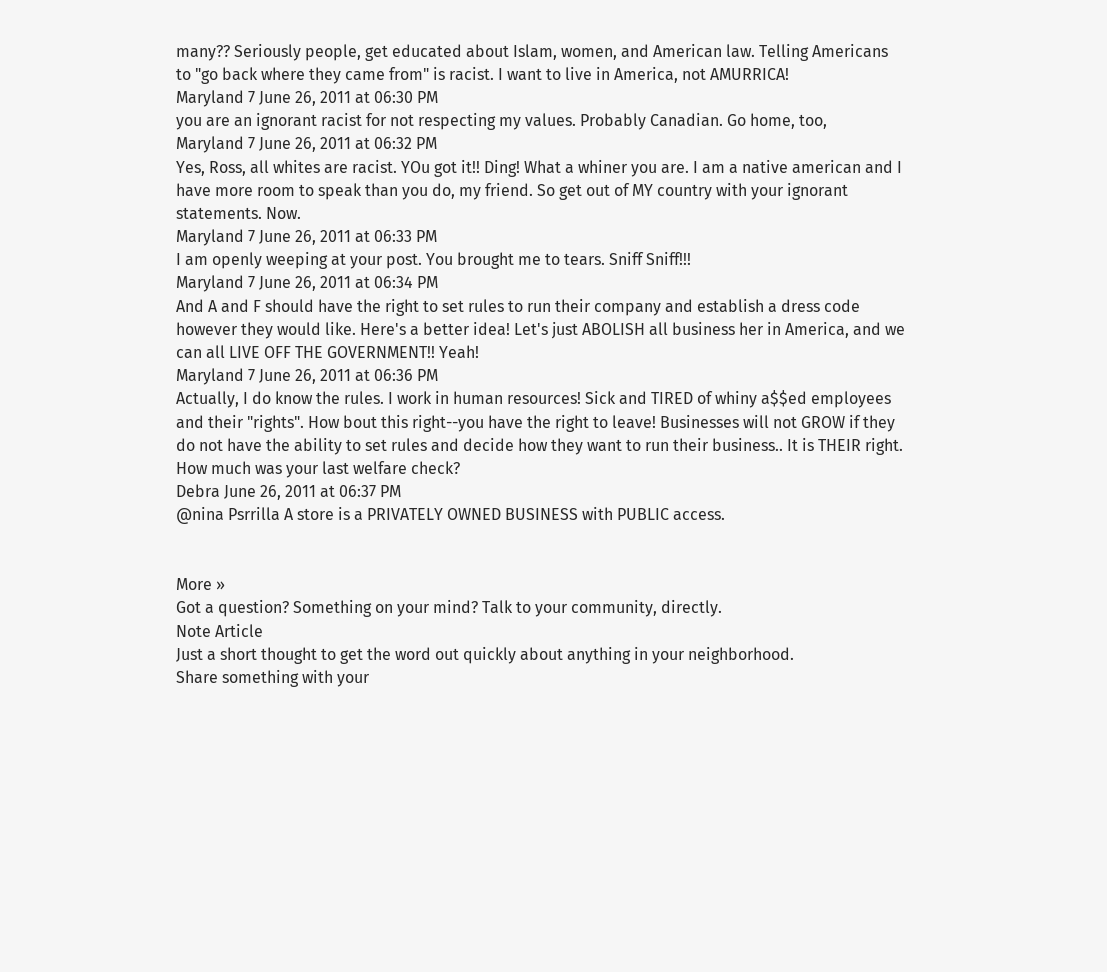many?? Seriously people, get educated about Islam, women, and American law. Telling Americans to "go back where they came from" is racist. I want to live in America, not AMURRICA!
Maryland 7 June 26, 2011 at 06:30 PM
you are an ignorant racist for not respecting my values. Probably Canadian. Go home, too,
Maryland 7 June 26, 2011 at 06:32 PM
Yes, Ross, all whites are racist. YOu got it!! Ding! What a whiner you are. I am a native american and I have more room to speak than you do, my friend. So get out of MY country with your ignorant statements. Now.
Maryland 7 June 26, 2011 at 06:33 PM
I am openly weeping at your post. You brought me to tears. Sniff Sniff!!!
Maryland 7 June 26, 2011 at 06:34 PM
And A and F should have the right to set rules to run their company and establish a dress code however they would like. Here's a better idea! Let's just ABOLISH all business her in America, and we can all LIVE OFF THE GOVERNMENT!! Yeah!
Maryland 7 June 26, 2011 at 06:36 PM
Actually, I do know the rules. I work in human resources! Sick and TIRED of whiny a$$ed employees and their "rights". How bout this right--you have the right to leave! Businesses will not GROW if they do not have the ability to set rules and decide how they want to run their business.. It is THEIR right. How much was your last welfare check?
Debra June 26, 2011 at 06:37 PM
@nina Psrrilla A store is a PRIVATELY OWNED BUSINESS with PUBLIC access.


More »
Got a question? Something on your mind? Talk to your community, directly.
Note Article
Just a short thought to get the word out quickly about anything in your neighborhood.
Share something with your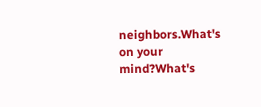neighbors.What's on your mind?What's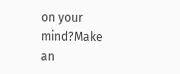on your mind?Make an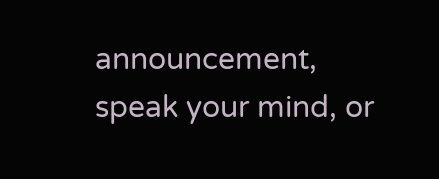announcement, speak your mind, or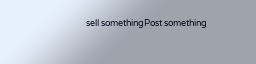sell somethingPost something